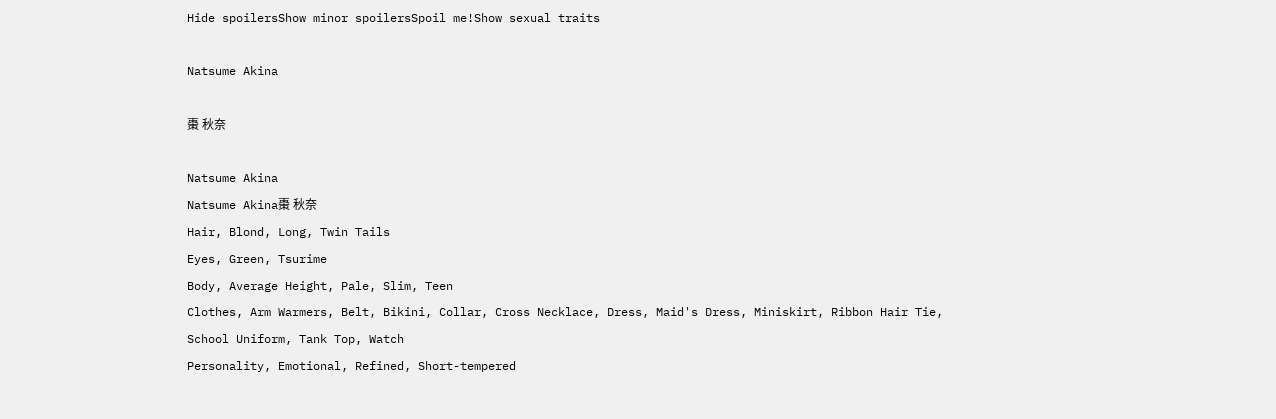Hide spoilersShow minor spoilersSpoil me!Show sexual traits

Natsume Akina

棗 秋奈

Natsume Akina
Natsume Akina棗 秋奈
Hair, Blond, Long, Twin Tails
Eyes, Green, Tsurime
Body, Average Height, Pale, Slim, Teen
Clothes, Arm Warmers, Belt, Bikini, Collar, Cross Necklace, Dress, Maid's Dress, Miniskirt, Ribbon Hair Tie, School Uniform, Tank Top, Watch
Personality, Emotional, Refined, Short-tempered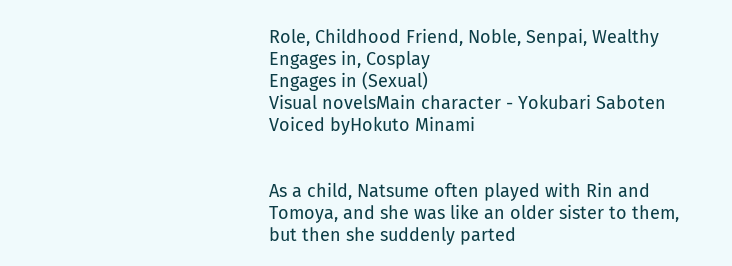Role, Childhood Friend, Noble, Senpai, Wealthy
Engages in, Cosplay
Engages in (Sexual)
Visual novelsMain character - Yokubari Saboten
Voiced byHokuto Minami


As a child, Natsume often played with Rin and Tomoya, and she was like an older sister to them, but then she suddenly parted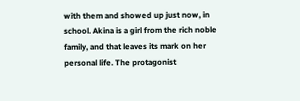with them and showed up just now, in school. Akina is a girl from the rich noble family, and that leaves its mark on her personal life. The protagonist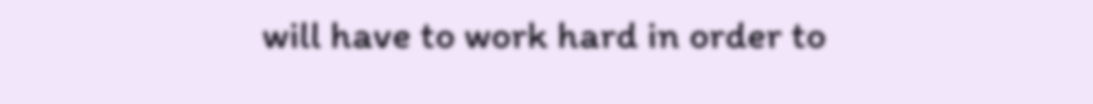will have to work hard in order to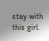stay with this girl.